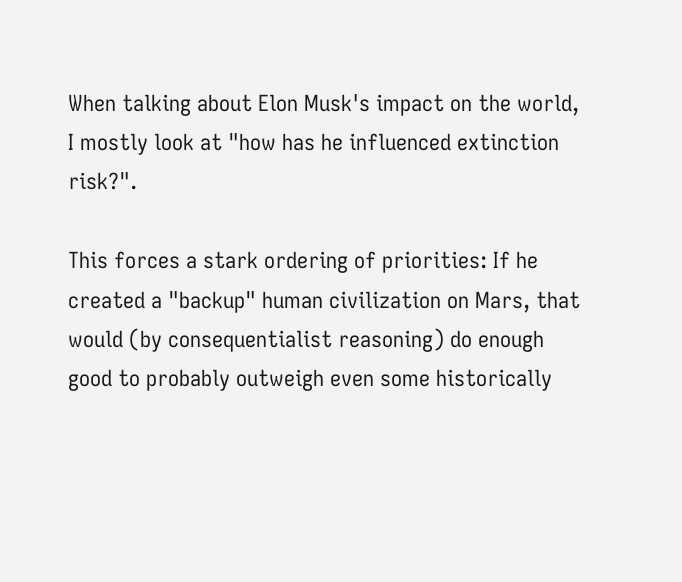When talking about Elon Musk's impact on the world, I mostly look at "how has he influenced extinction risk?".

This forces a stark ordering of priorities: If he created a "backup" human civilization on Mars, that would (by consequentialist reasoning) do enough good to probably outweigh even some historically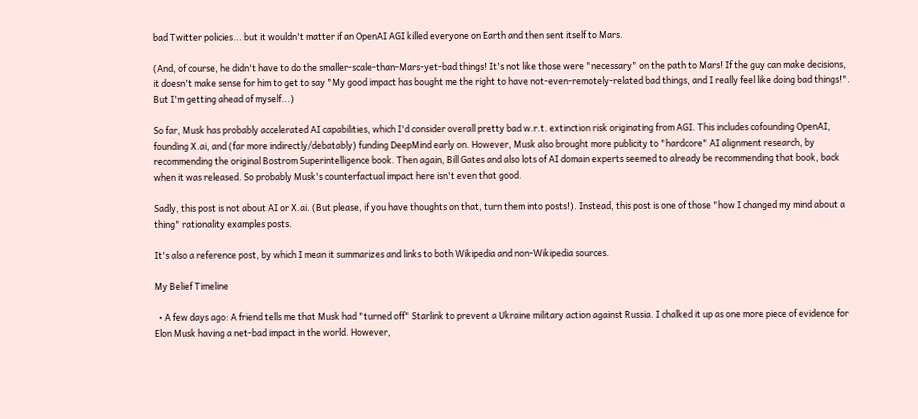bad Twitter policies... but it wouldn't matter if an OpenAI AGI killed everyone on Earth and then sent itself to Mars.

(And, of course, he didn't have to do the smaller-scale-than-Mars-yet-bad things! It's not like those were "necessary" on the path to Mars! If the guy can make decisions, it doesn't make sense for him to get to say "My good impact has bought me the right to have not-even-remotely-related bad things, and I really feel like doing bad things!". But I'm getting ahead of myself...)

So far, Musk has probably accelerated AI capabilities, which I'd consider overall pretty bad w.r.t. extinction risk originating from AGI. This includes cofounding OpenAI, founding X.ai, and (far more indirectly/debatably) funding DeepMind early on. However, Musk also brought more publicity to "hardcore" AI alignment research, by recommending the original Bostrom Superintelligence book. Then again, Bill Gates and also lots of AI domain experts seemed to already be recommending that book, back when it was released. So probably Musk's counterfactual impact here isn't even that good.

Sadly, this post is not about AI or X.ai. (But please, if you have thoughts on that, turn them into posts!). Instead, this post is one of those "how I changed my mind about a thing" rationality examples posts.

It's also a reference post, by which I mean it summarizes and links to both Wikipedia and non-Wikipedia sources.

My Belief Timeline

  • A few days ago: A friend tells me that Musk had "turned off" Starlink to prevent a Ukraine military action against Russia. I chalked it up as one more piece of evidence for Elon Musk having a net-bad impact in the world. However,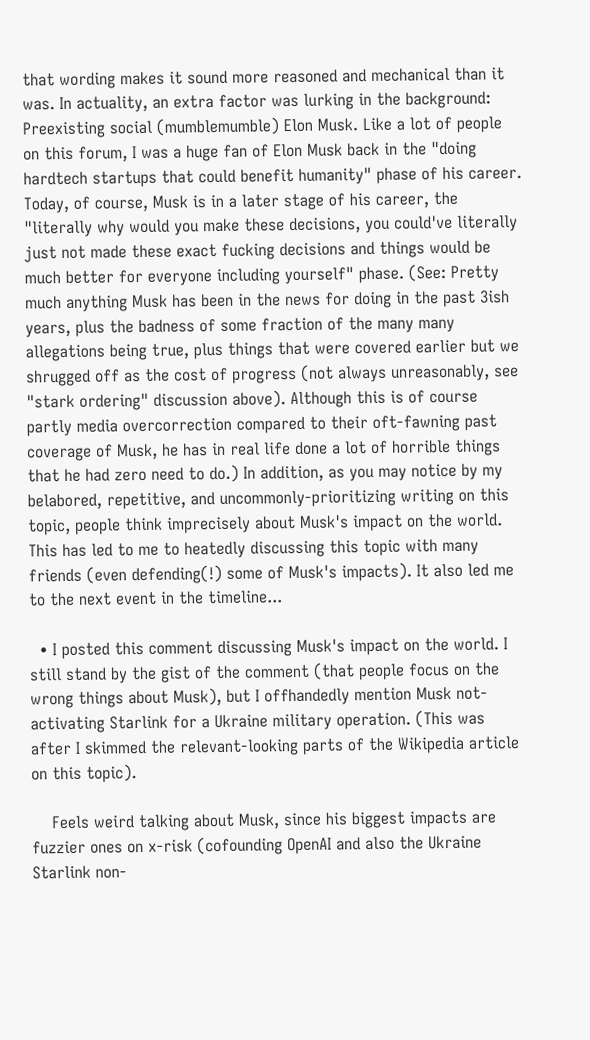that wording makes it sound more reasoned and mechanical than it was. In actuality, an extra factor was lurking in the background: Preexisting social (mumblemumble) Elon Musk. Like a lot of people on this forum, I was a huge fan of Elon Musk back in the "doing hardtech startups that could benefit humanity" phase of his career. Today, of course, Musk is in a later stage of his career, the "literally why would you make these decisions, you could've literally just not made these exact fucking decisions and things would be much better for everyone including yourself" phase. (See: Pretty much anything Musk has been in the news for doing in the past 3ish years, plus the badness of some fraction of the many many allegations being true, plus things that were covered earlier but we shrugged off as the cost of progress (not always unreasonably, see "stark ordering" discussion above). Although this is of course partly media overcorrection compared to their oft-fawning past coverage of Musk, he has in real life done a lot of horrible things that he had zero need to do.) In addition, as you may notice by my belabored, repetitive, and uncommonly-prioritizing writing on this topic, people think imprecisely about Musk's impact on the world. This has led to me to heatedly discussing this topic with many friends (even defending(!) some of Musk's impacts). It also led me to the next event in the timeline...

  • I posted this comment discussing Musk's impact on the world. I still stand by the gist of the comment (that people focus on the wrong things about Musk), but I offhandedly mention Musk not-activating Starlink for a Ukraine military operation. (This was after I skimmed the relevant-looking parts of the Wikipedia article on this topic).

    Feels weird talking about Musk, since his biggest impacts are fuzzier ones on x-risk (cofounding OpenAI and also the Ukraine Starlink non-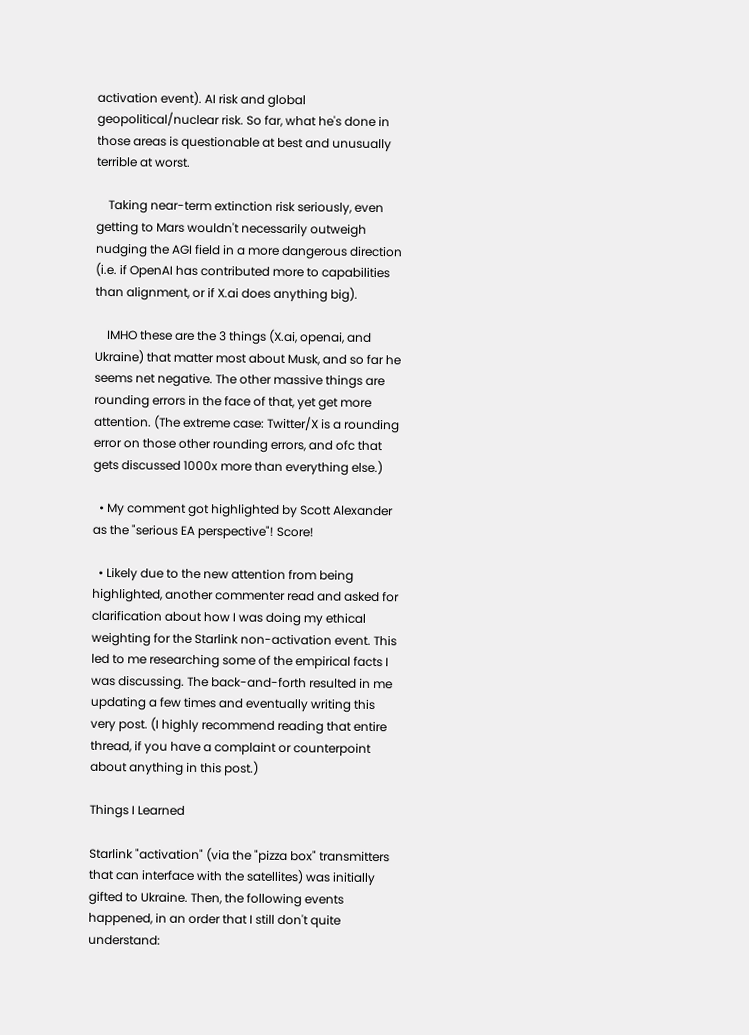activation event). AI risk and global geopolitical/nuclear risk. So far, what he's done in those areas is questionable at best and unusually terrible at worst.

    Taking near-term extinction risk seriously, even getting to Mars wouldn't necessarily outweigh nudging the AGI field in a more dangerous direction (i.e. if OpenAI has contributed more to capabilities than alignment, or if X.ai does anything big).

    IMHO these are the 3 things (X.ai, openai, and Ukraine) that matter most about Musk, and so far he seems net negative. The other massive things are rounding errors in the face of that, yet get more attention. (The extreme case: Twitter/X is a rounding error on those other rounding errors, and ofc that gets discussed 1000x more than everything else.)

  • My comment got highlighted by Scott Alexander as the "serious EA perspective"! Score!

  • Likely due to the new attention from being highlighted, another commenter read and asked for clarification about how I was doing my ethical weighting for the Starlink non-activation event. This led to me researching some of the empirical facts I was discussing. The back-and-forth resulted in me updating a few times and eventually writing this very post. (I highly recommend reading that entire thread, if you have a complaint or counterpoint about anything in this post.)

Things I Learned

Starlink "activation" (via the "pizza box" transmitters that can interface with the satellites) was initially gifted to Ukraine. Then, the following events happened, in an order that I still don't quite understand: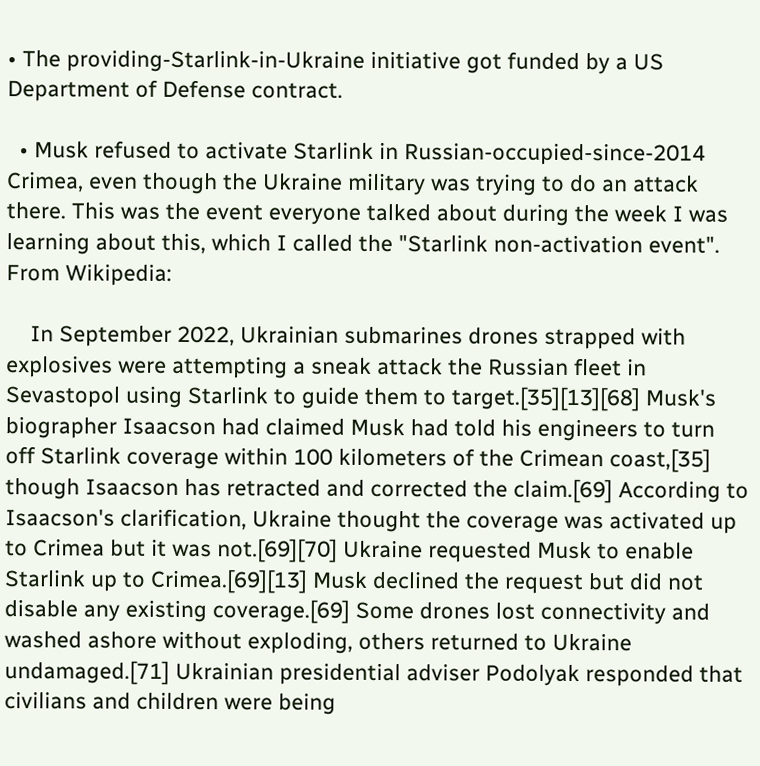• The providing-Starlink-in-Ukraine initiative got funded by a US Department of Defense contract.

  • Musk refused to activate Starlink in Russian-occupied-since-2014 Crimea, even though the Ukraine military was trying to do an attack there. This was the event everyone talked about during the week I was learning about this, which I called the "Starlink non-activation event". From Wikipedia:

    In September 2022, Ukrainian submarines drones strapped with explosives were attempting a sneak attack the Russian fleet in Sevastopol using Starlink to guide them to target.[35][13][68] Musk's biographer Isaacson had claimed Musk had told his engineers to turn off Starlink coverage within 100 kilometers of the Crimean coast,[35] though Isaacson has retracted and corrected the claim.[69] According to Isaacson's clarification, Ukraine thought the coverage was activated up to Crimea but it was not.[69][70] Ukraine requested Musk to enable Starlink up to Crimea.[69][13] Musk declined the request but did not disable any existing coverage.[69] Some drones lost connectivity and washed ashore without exploding, others returned to Ukraine undamaged.[71] Ukrainian presidential adviser Podolyak responded that civilians and children were being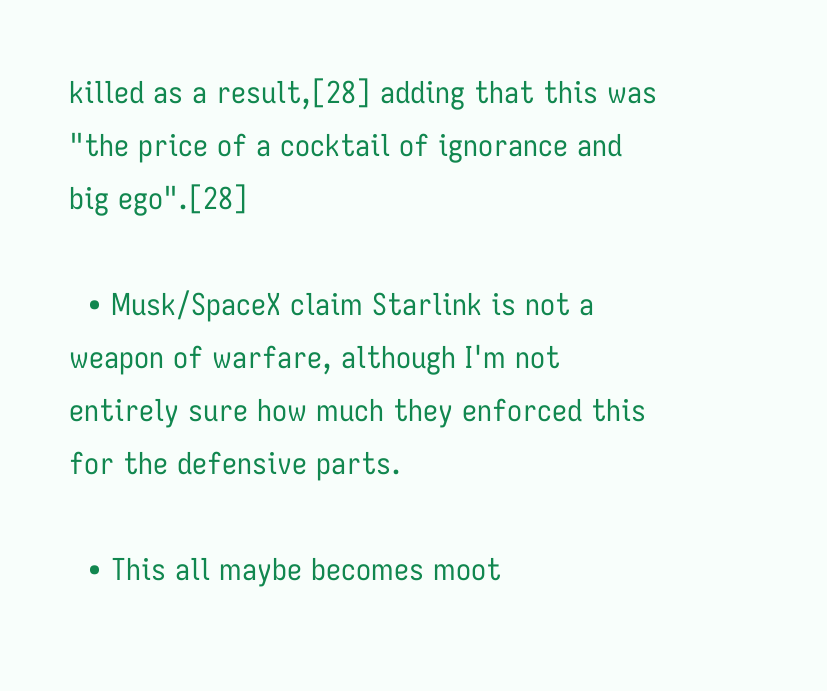killed as a result,[28] adding that this was "the price of a cocktail of ignorance and big ego".[28]

  • Musk/SpaceX claim Starlink is not a weapon of warfare, although I'm not entirely sure how much they enforced this for the defensive parts.

  • This all maybe becomes moot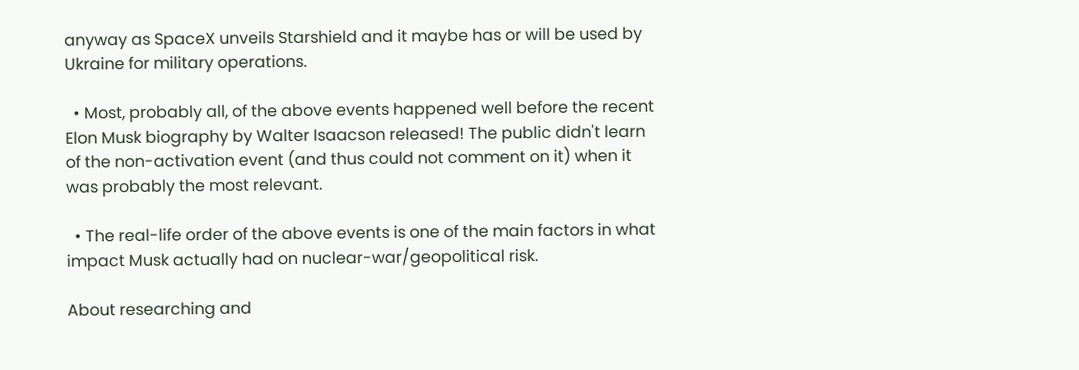anyway as SpaceX unveils Starshield and it maybe has or will be used by Ukraine for military operations.

  • Most, probably all, of the above events happened well before the recent Elon Musk biography by Walter Isaacson released! The public didn't learn of the non-activation event (and thus could not comment on it) when it was probably the most relevant.

  • The real-life order of the above events is one of the main factors in what impact Musk actually had on nuclear-war/geopolitical risk.

About researching and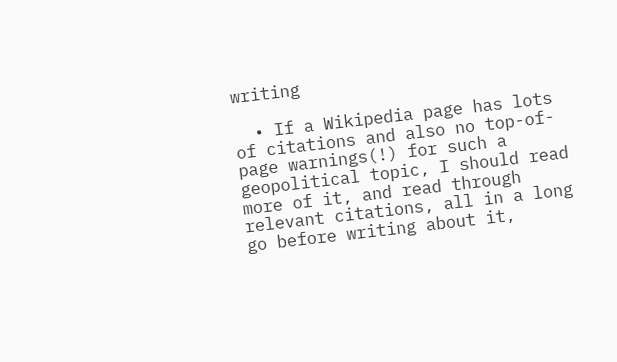writing

  • If a Wikipedia page has lots of citations and also no top-of-page warnings(!) for such a geopolitical topic, I should read more of it, and read through relevant citations, all in a long go before writing about it,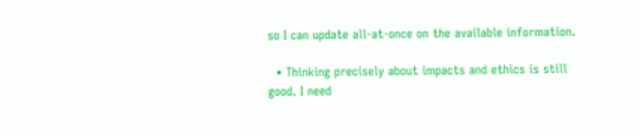so I can update all-at-once on the available information.

  • Thinking precisely about impacts and ethics is still good. I need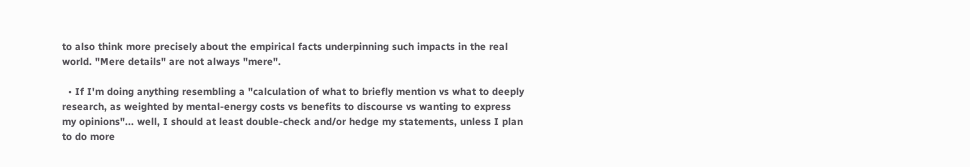to also think more precisely about the empirical facts underpinning such impacts in the real world. "Mere details" are not always "mere".

  • If I'm doing anything resembling a "calculation of what to briefly mention vs what to deeply research, as weighted by mental-energy costs vs benefits to discourse vs wanting to express my opinions"... well, I should at least double-check and/or hedge my statements, unless I plan to do more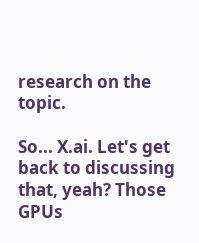research on the topic.

So... X.ai. Let's get back to discussing that, yeah? Those GPUs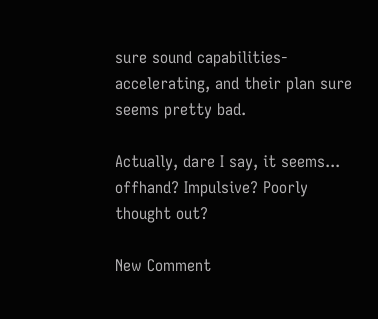sure sound capabilities-accelerating, and their plan sure seems pretty bad.

Actually, dare I say, it seems... offhand? Impulsive? Poorly thought out?

New Comment